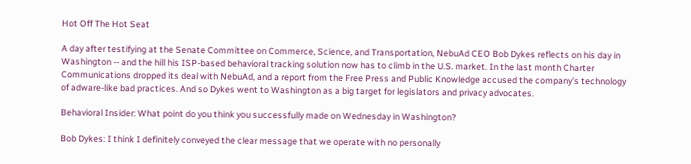Hot Off The Hot Seat

A day after testifying at the Senate Committee on Commerce, Science, and Transportation, NebuAd CEO Bob Dykes reflects on his day in Washington -- and the hill his ISP-based behavioral tracking solution now has to climb in the U.S. market. In the last month Charter Communications dropped its deal with NebuAd, and a report from the Free Press and Public Knowledge accused the company's technology of adware-like bad practices. And so Dykes went to Washington as a big target for legislators and privacy advocates.

Behavioral Insider: What point do you think you successfully made on Wednesday in Washington?

Bob Dykes: I think I definitely conveyed the clear message that we operate with no personally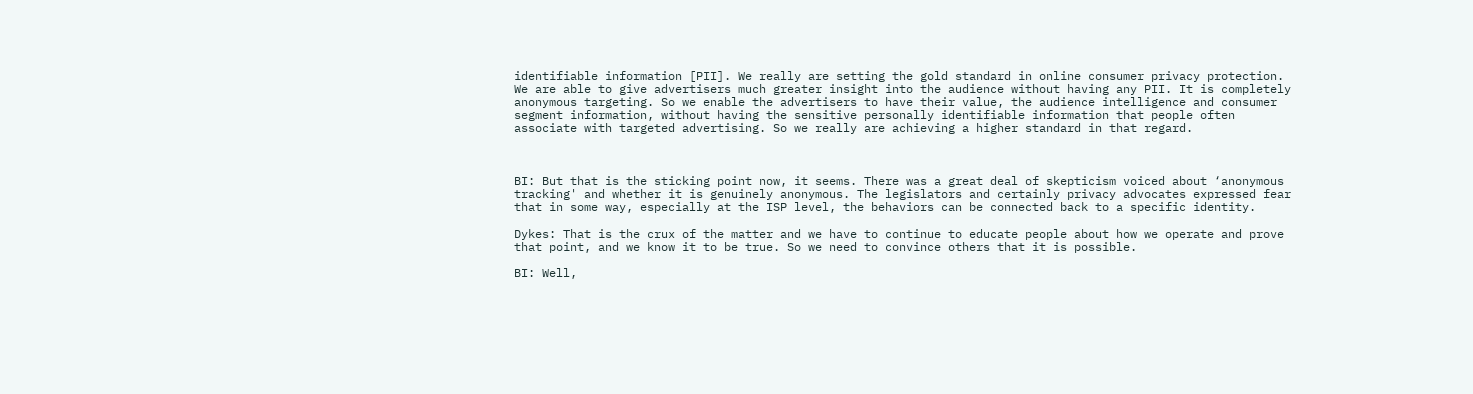identifiable information [PII]. We really are setting the gold standard in online consumer privacy protection. We are able to give advertisers much greater insight into the audience without having any PII. It is completely anonymous targeting. So we enable the advertisers to have their value, the audience intelligence and consumer segment information, without having the sensitive personally identifiable information that people often associate with targeted advertising. So we really are achieving a higher standard in that regard.



BI: But that is the sticking point now, it seems. There was a great deal of skepticism voiced about ‘anonymous tracking' and whether it is genuinely anonymous. The legislators and certainly privacy advocates expressed fear that in some way, especially at the ISP level, the behaviors can be connected back to a specific identity.

Dykes: That is the crux of the matter and we have to continue to educate people about how we operate and prove that point, and we know it to be true. So we need to convince others that it is possible.

BI: Well,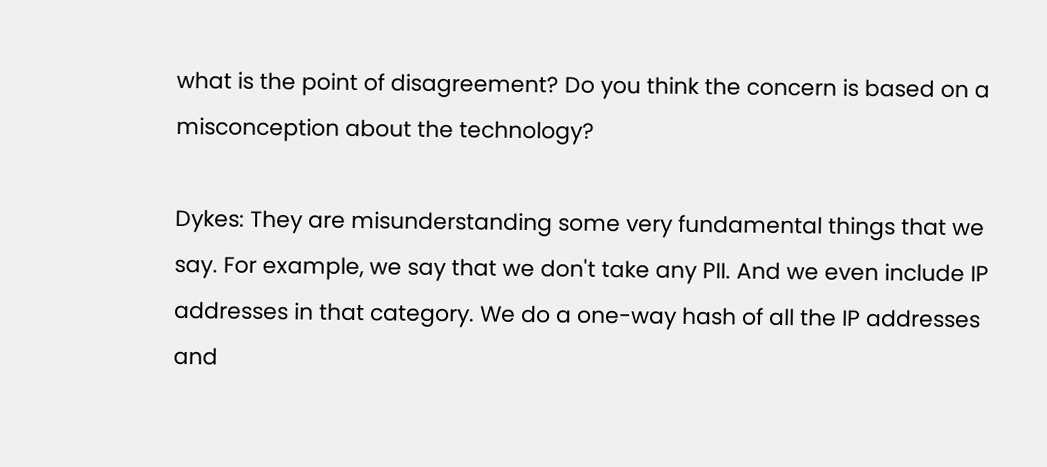what is the point of disagreement? Do you think the concern is based on a misconception about the technology?

Dykes: They are misunderstanding some very fundamental things that we say. For example, we say that we don't take any PII. And we even include IP addresses in that category. We do a one-way hash of all the IP addresses and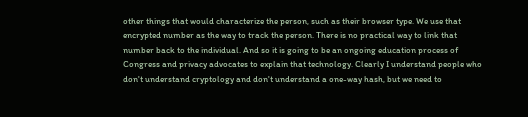other things that would characterize the person, such as their browser type. We use that encrypted number as the way to track the person. There is no practical way to link that number back to the individual. And so it is going to be an ongoing education process of Congress and privacy advocates to explain that technology. Clearly I understand people who don't understand cryptology and don't understand a one-way hash, but we need to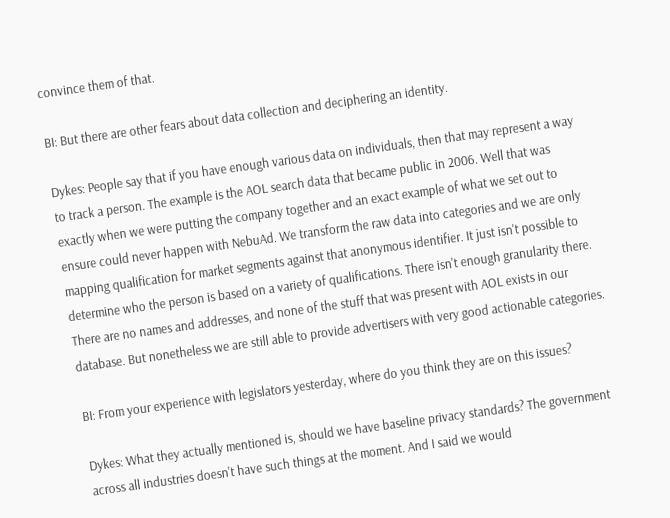convince them of that.

BI: But there are other fears about data collection and deciphering an identity.

Dykes: People say that if you have enough various data on individuals, then that may represent a way to track a person. The example is the AOL search data that became public in 2006. Well that was exactly when we were putting the company together and an exact example of what we set out to ensure could never happen with NebuAd. We transform the raw data into categories and we are only mapping qualification for market segments against that anonymous identifier. It just isn't possible to determine who the person is based on a variety of qualifications. There isn't enough granularity there. There are no names and addresses, and none of the stuff that was present with AOL exists in our database. But nonetheless we are still able to provide advertisers with very good actionable categories.

BI: From your experience with legislators yesterday, where do you think they are on this issues?

Dykes: What they actually mentioned is, should we have baseline privacy standards? The government across all industries doesn't have such things at the moment. And I said we would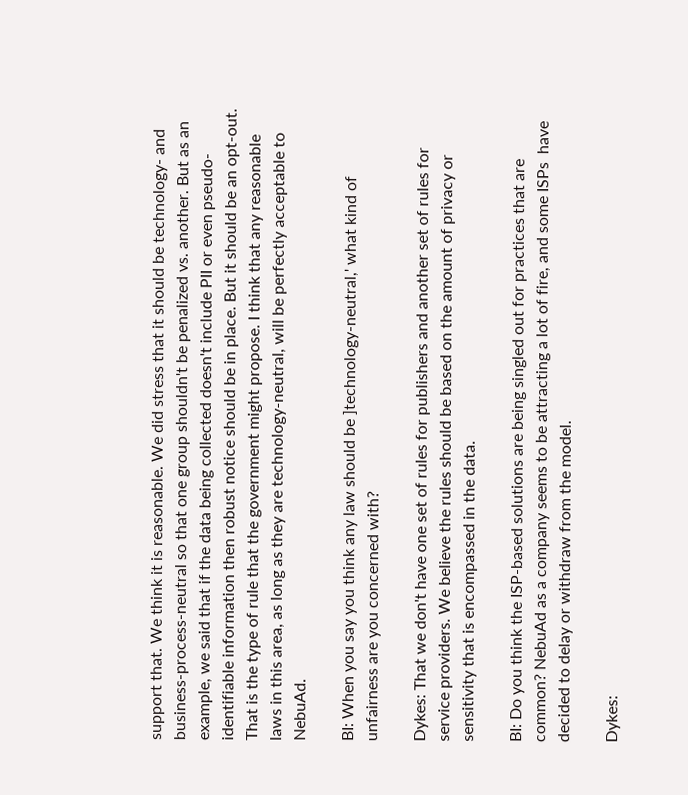support that. We think it is reasonable. We did stress that it should be technology- and business-process-neutral so that one group shouldn't be penalized vs. another. But as an example, we said that if the data being collected doesn't include PII or even pseudo-identifiable information then robust notice should be in place. But it should be an opt-out. That is the type of rule that the government might propose. I think that any reasonable laws in this area, as long as they are technology-neutral, will be perfectly acceptable to NebuAd.

BI: When you say you think any law should be ]technology-neutral,' what kind of unfairness are you concerned with?

Dykes: That we don't have one set of rules for publishers and another set of rules for service providers. We believe the rules should be based on the amount of privacy or sensitivity that is encompassed in the data.

BI: Do you think the ISP-based solutions are being singled out for practices that are common? NebuAd as a company seems to be attracting a lot of fire, and some ISPs  have decided to delay or withdraw from the model.

Dykes: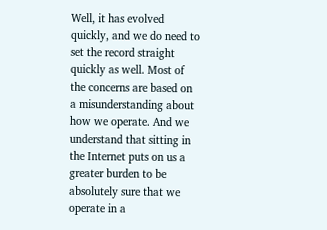Well, it has evolved quickly, and we do need to set the record straight quickly as well. Most of the concerns are based on a misunderstanding about how we operate. And we understand that sitting in the Internet puts on us a greater burden to be absolutely sure that we operate in a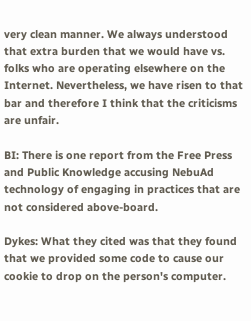very clean manner. We always understood that extra burden that we would have vs. folks who are operating elsewhere on the Internet. Nevertheless, we have risen to that bar and therefore I think that the criticisms are unfair.

BI: There is one report from the Free Press and Public Knowledge accusing NebuAd technology of engaging in practices that are not considered above-board.

Dykes: What they cited was that they found that we provided some code to cause our cookie to drop on the person's computer.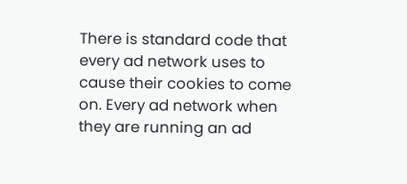There is standard code that every ad network uses to cause their cookies to come on. Every ad network when they are running an ad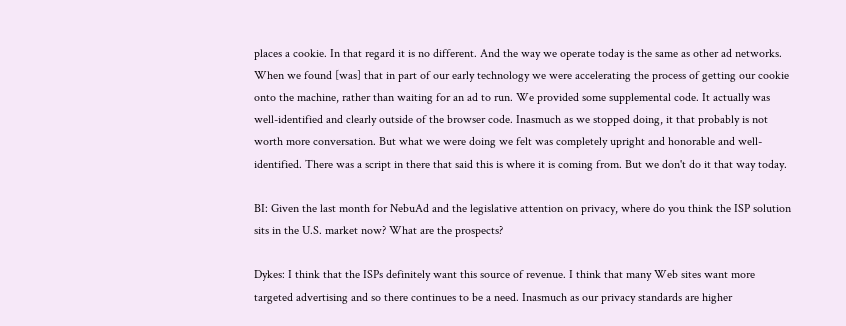places a cookie. In that regard it is no different. And the way we operate today is the same as other ad networks. When we found [was] that in part of our early technology we were accelerating the process of getting our cookie onto the machine, rather than waiting for an ad to run. We provided some supplemental code. It actually was well-identified and clearly outside of the browser code. Inasmuch as we stopped doing, it that probably is not worth more conversation. But what we were doing we felt was completely upright and honorable and well-identified. There was a script in there that said this is where it is coming from. But we don't do it that way today.

BI: Given the last month for NebuAd and the legislative attention on privacy, where do you think the ISP solution sits in the U.S. market now? What are the prospects?

Dykes: I think that the ISPs definitely want this source of revenue. I think that many Web sites want more targeted advertising and so there continues to be a need. Inasmuch as our privacy standards are higher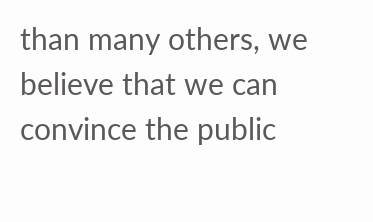than many others, we believe that we can convince the public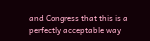and Congress that this is a perfectly acceptable way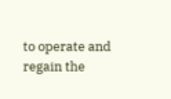to operate and regain the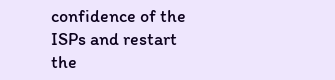confidence of the ISPs and restart the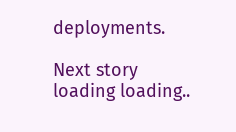deployments.

Next story loading loading..